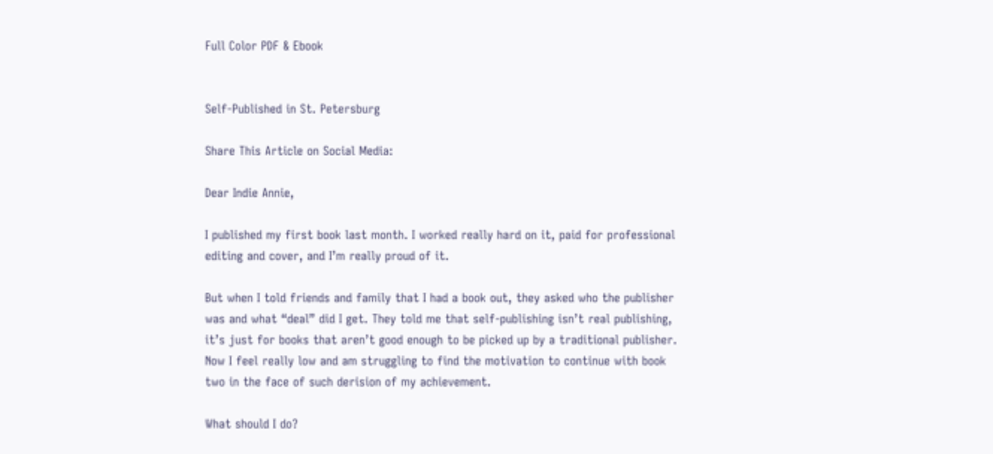Full Color PDF & Ebook


Self-Published in St. Petersburg

Share This Article on Social Media:

Dear Indie Annie,

I published my first book last month. I worked really hard on it, paid for professional editing and cover, and I’m really proud of it.

But when I told friends and family that I had a book out, they asked who the publisher was and what “deal” did I get. They told me that self-publishing isn’t real publishing, it’s just for books that aren’t good enough to be picked up by a traditional publisher. Now I feel really low and am struggling to find the motivation to continue with book two in the face of such derision of my achievement.

What should I do?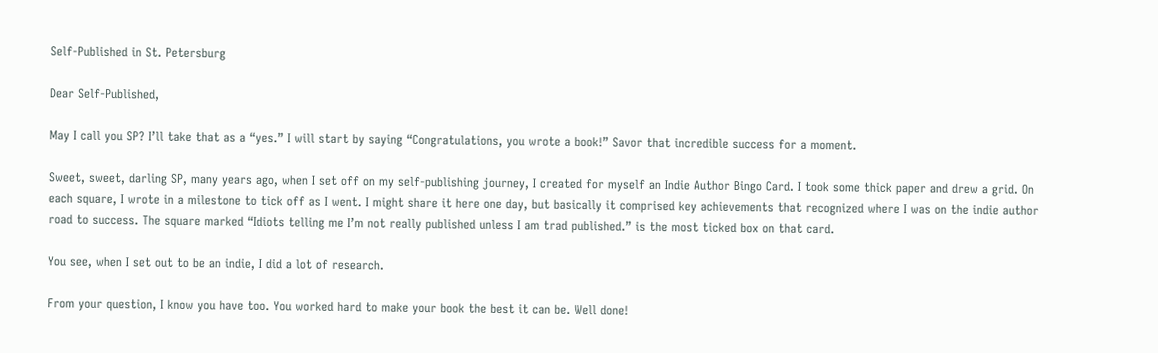Self-Published in St. Petersburg

Dear Self-Published,

May I call you SP? I’ll take that as a “yes.” I will start by saying “Congratulations, you wrote a book!” Savor that incredible success for a moment.

Sweet, sweet, darling SP, many years ago, when I set off on my self-publishing journey, I created for myself an Indie Author Bingo Card. I took some thick paper and drew a grid. On each square, I wrote in a milestone to tick off as I went. I might share it here one day, but basically it comprised key achievements that recognized where I was on the indie author road to success. The square marked “Idiots telling me I’m not really published unless I am trad published.” is the most ticked box on that card.

You see, when I set out to be an indie, I did a lot of research.

From your question, I know you have too. You worked hard to make your book the best it can be. Well done!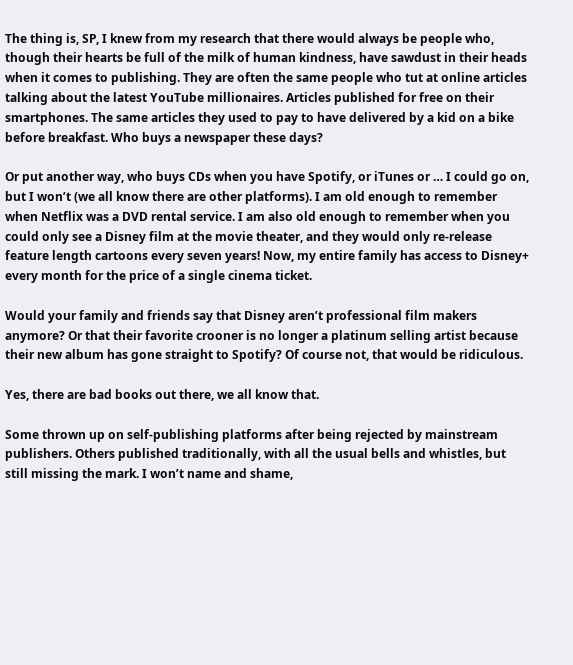The thing is, SP, I knew from my research that there would always be people who, though their hearts be full of the milk of human kindness, have sawdust in their heads when it comes to publishing. They are often the same people who tut at online articles talking about the latest YouTube millionaires. Articles published for free on their smartphones. The same articles they used to pay to have delivered by a kid on a bike before breakfast. Who buys a newspaper these days?

Or put another way, who buys CDs when you have Spotify, or iTunes or … I could go on, but I won’t (we all know there are other platforms). I am old enough to remember when Netflix was a DVD rental service. I am also old enough to remember when you could only see a Disney film at the movie theater, and they would only re-release feature length cartoons every seven years! Now, my entire family has access to Disney+ every month for the price of a single cinema ticket.

Would your family and friends say that Disney aren’t professional film makers anymore? Or that their favorite crooner is no longer a platinum selling artist because their new album has gone straight to Spotify? Of course not, that would be ridiculous.

Yes, there are bad books out there, we all know that.

Some thrown up on self-publishing platforms after being rejected by mainstream publishers. Others published traditionally, with all the usual bells and whistles, but still missing the mark. I won’t name and shame,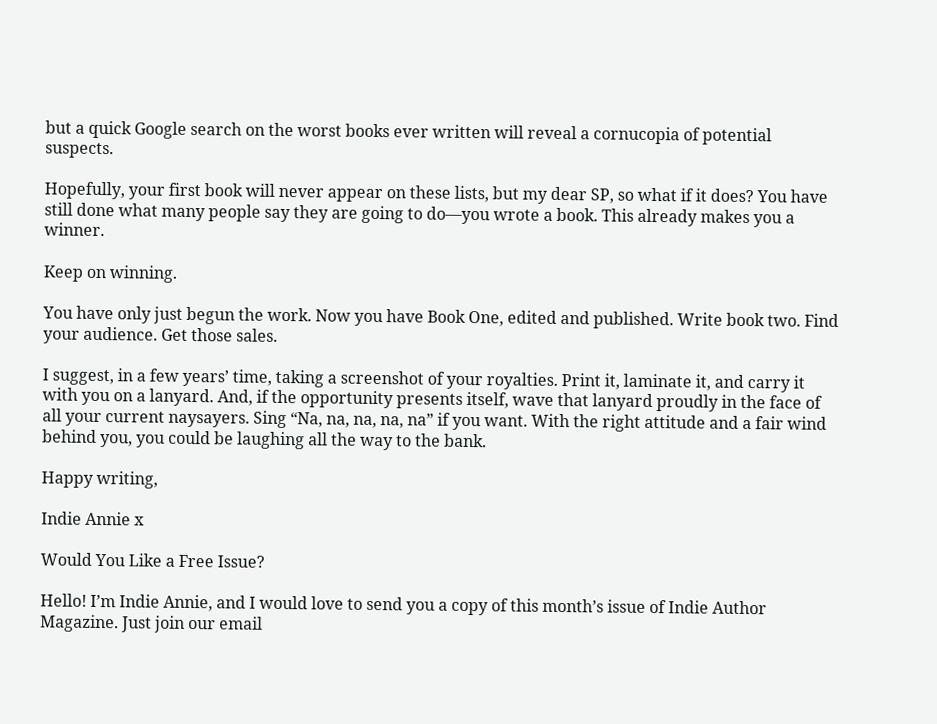but a quick Google search on the worst books ever written will reveal a cornucopia of potential suspects.

Hopefully, your first book will never appear on these lists, but my dear SP, so what if it does? You have still done what many people say they are going to do—you wrote a book. This already makes you a winner.

Keep on winning.

You have only just begun the work. Now you have Book One, edited and published. Write book two. Find your audience. Get those sales.

I suggest, in a few years’ time, taking a screenshot of your royalties. Print it, laminate it, and carry it with you on a lanyard. And, if the opportunity presents itself, wave that lanyard proudly in the face of all your current naysayers. Sing “Na, na, na, na, na” if you want. With the right attitude and a fair wind behind you, you could be laughing all the way to the bank.

Happy writing,

Indie Annie x

Would You Like a Free Issue?

Hello! I’m Indie Annie, and I would love to send you a copy of this month’s issue of Indie Author Magazine. Just join our email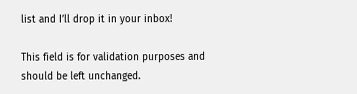list and I’ll drop it in your inbox!

This field is for validation purposes and should be left unchanged.